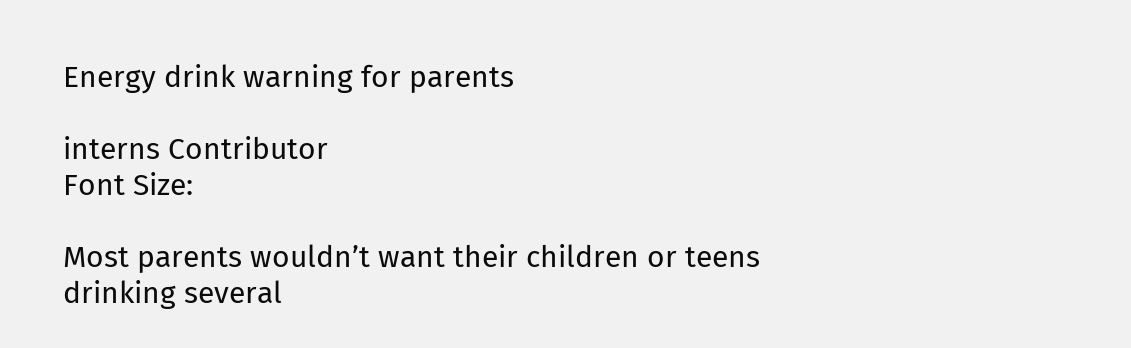Energy drink warning for parents

interns Contributor
Font Size:

Most parents wouldn’t want their children or teens drinking several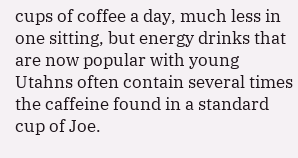cups of coffee a day, much less in one sitting, but energy drinks that are now popular with young Utahns often contain several times the caffeine found in a standard cup of Joe.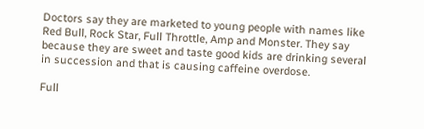Doctors say they are marketed to young people with names like Red Bull, Rock Star, Full Throttle, Amp and Monster. They say because they are sweet and taste good kids are drinking several in succession and that is causing caffeine overdose.

Full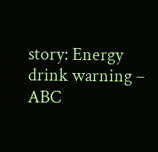story: Energy drink warning – ABC